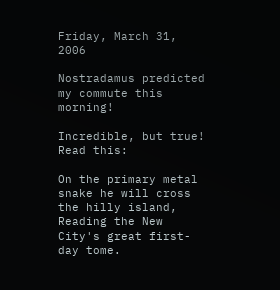Friday, March 31, 2006

Nostradamus predicted my commute this morning!

Incredible, but true! Read this:

On the primary metal snake he will cross the hilly island,
Reading the New City's great first-day tome.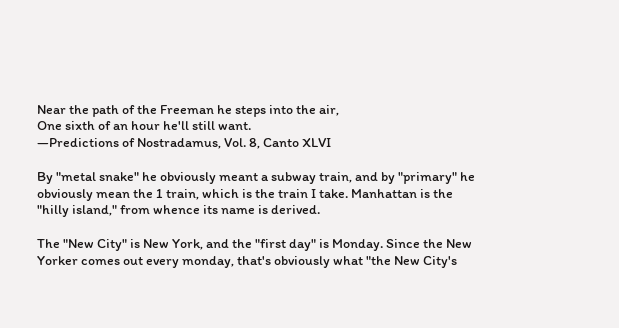Near the path of the Freeman he steps into the air,
One sixth of an hour he'll still want.
—Predictions of Nostradamus, Vol. 8, Canto XLVI

By "metal snake" he obviously meant a subway train, and by "primary" he obviously mean the 1 train, which is the train I take. Manhattan is the "hilly island," from whence its name is derived.

The "New City" is New York, and the "first day" is Monday. Since the New Yorker comes out every monday, that's obviously what "the New City's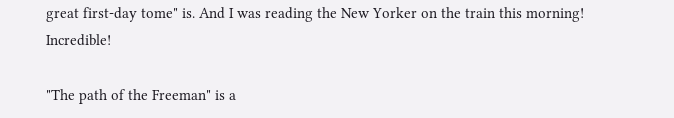great first-day tome" is. And I was reading the New Yorker on the train this morning! Incredible!

"The path of the Freeman" is a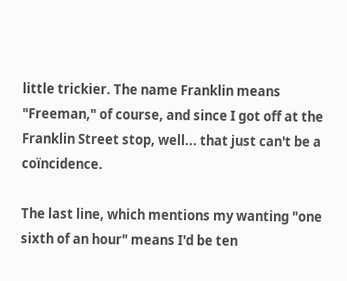little trickier. The name Franklin means "Freeman," of course, and since I got off at the Franklin Street stop, well... that just can't be a coïncidence.

The last line, which mentions my wanting "one sixth of an hour" means I'd be ten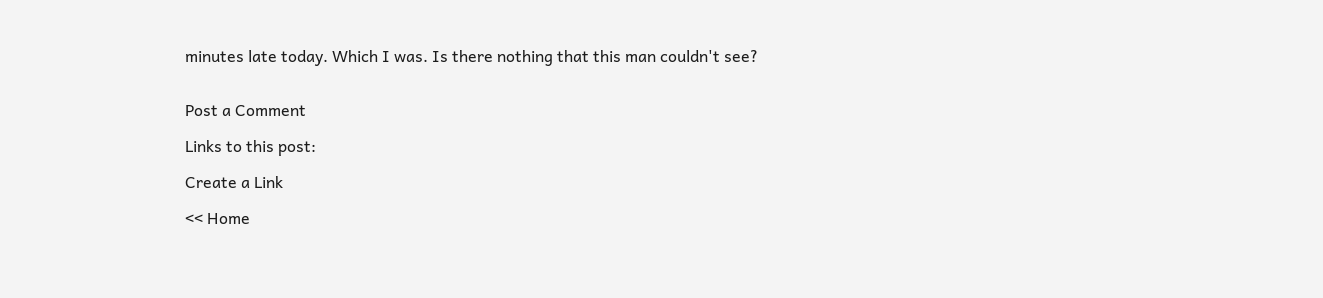minutes late today. Which I was. Is there nothing that this man couldn't see?


Post a Comment

Links to this post:

Create a Link

<< Home